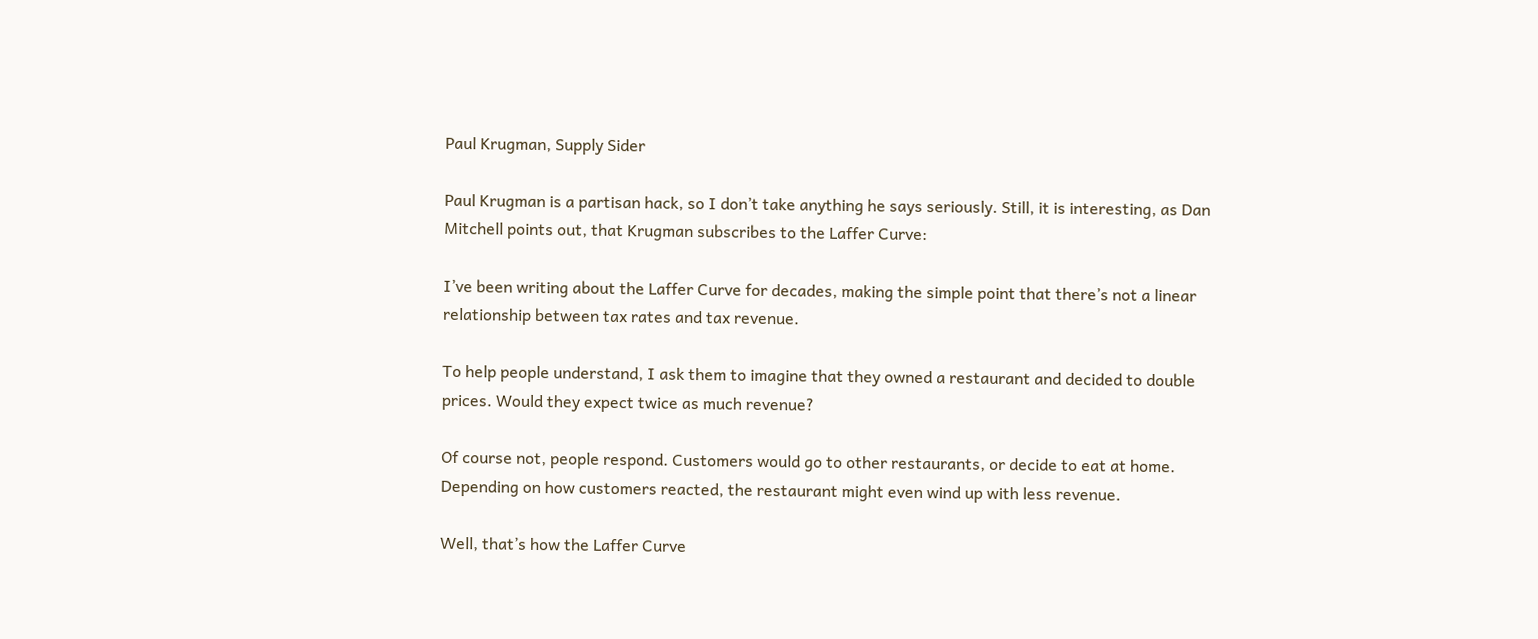Paul Krugman, Supply Sider

Paul Krugman is a partisan hack, so I don’t take anything he says seriously. Still, it is interesting, as Dan Mitchell points out, that Krugman subscribes to the Laffer Curve:

I’ve been writing about the Laffer Curve for decades, making the simple point that there’s not a linear relationship between tax rates and tax revenue.

To help people understand, I ask them to imagine that they owned a restaurant and decided to double prices. Would they expect twice as much revenue?

Of course not, people respond. Customers would go to other restaurants, or decide to eat at home. Depending on how customers reacted, the restaurant might even wind up with less revenue.

Well, that’s how the Laffer Curve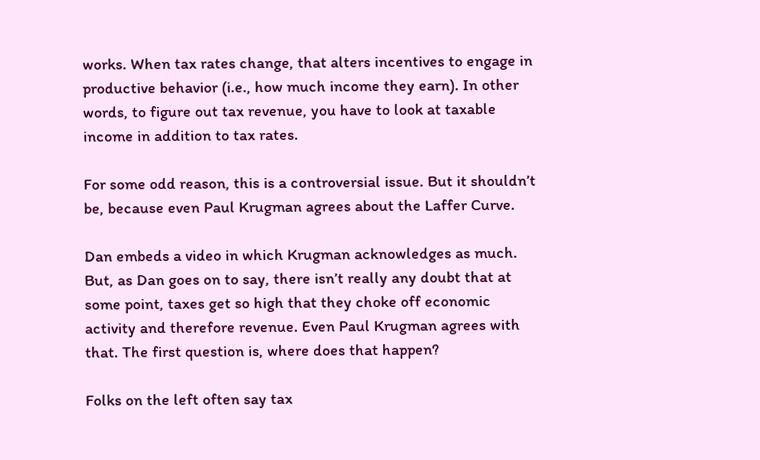works. When tax rates change, that alters incentives to engage in productive behavior (i.e., how much income they earn). In other words, to figure out tax revenue, you have to look at taxable income in addition to tax rates.

For some odd reason, this is a controversial issue. But it shouldn’t be, because even Paul Krugman agrees about the Laffer Curve.

Dan embeds a video in which Krugman acknowledges as much. But, as Dan goes on to say, there isn’t really any doubt that at some point, taxes get so high that they choke off economic activity and therefore revenue. Even Paul Krugman agrees with that. The first question is, where does that happen?

Folks on the left often say tax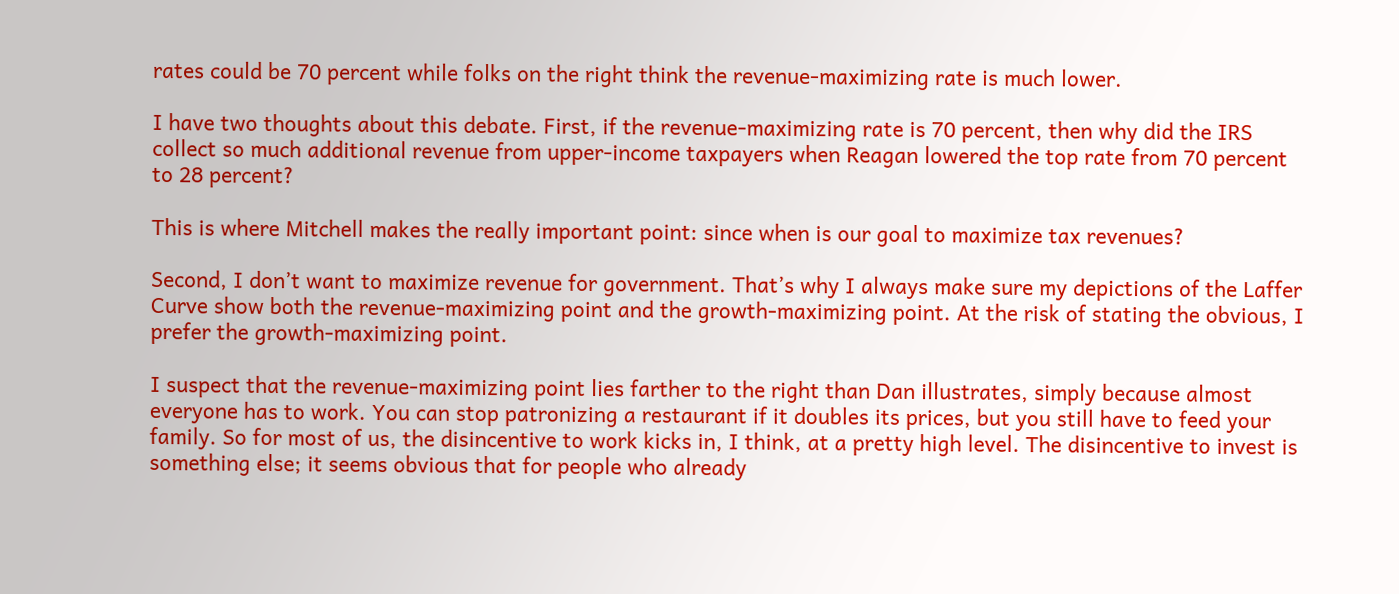rates could be 70 percent while folks on the right think the revenue-maximizing rate is much lower.

I have two thoughts about this debate. First, if the revenue-maximizing rate is 70 percent, then why did the IRS collect so much additional revenue from upper-income taxpayers when Reagan lowered the top rate from 70 percent to 28 percent?

This is where Mitchell makes the really important point: since when is our goal to maximize tax revenues?

Second, I don’t want to maximize revenue for government. That’s why I always make sure my depictions of the Laffer Curve show both the revenue-maximizing point and the growth-maximizing point. At the risk of stating the obvious, I prefer the growth-maximizing point.

I suspect that the revenue-maximizing point lies farther to the right than Dan illustrates, simply because almost everyone has to work. You can stop patronizing a restaurant if it doubles its prices, but you still have to feed your family. So for most of us, the disincentive to work kicks in, I think, at a pretty high level. The disincentive to invest is something else; it seems obvious that for people who already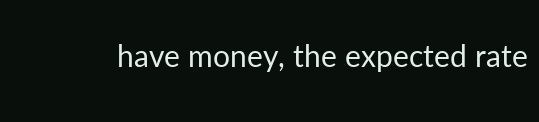have money, the expected rate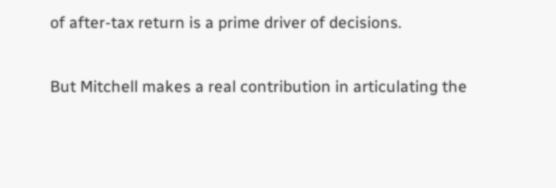of after-tax return is a prime driver of decisions.

But Mitchell makes a real contribution in articulating the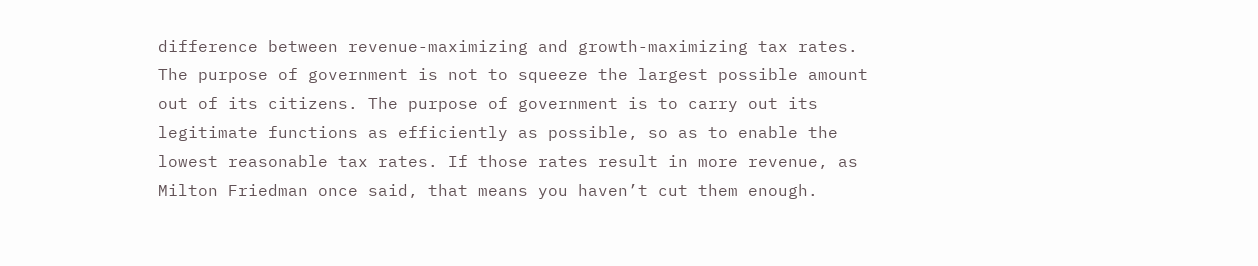difference between revenue-maximizing and growth-maximizing tax rates. The purpose of government is not to squeeze the largest possible amount out of its citizens. The purpose of government is to carry out its legitimate functions as efficiently as possible, so as to enable the lowest reasonable tax rates. If those rates result in more revenue, as Milton Friedman once said, that means you haven’t cut them enough.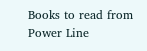Books to read from Power Line